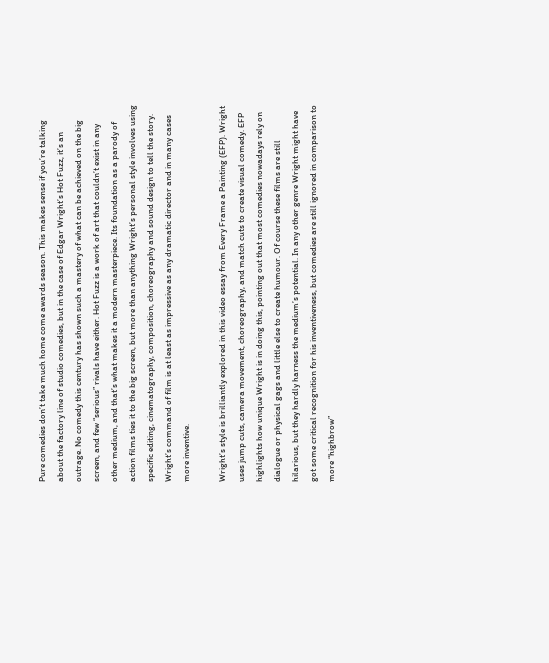Pure comedies don’t take much home come awards season. This makes sense if you’re talking about the factory line of studio comedies, but in the case of Edgar Wright’s Hot Fuzz, it’s an outrage. No comedy this century has shown such a mastery of what can be achieved on the big screen, and few “serious” rivals have either. Hot Fuzz is a work of art that couldn’t exist in any other medium, and that’s what makes it a modern masterpiece. Its foundation as a parody of action films ties it to the big screen, but more than anything Wright’s personal style involves using specific editing, cinematography, composition, choreography and sound design to tell the story. Wright’s command of film is at least as impressive as any dramatic director and in many cases more inventive.

Wright’s style is brilliantly explored in this video essay from Every Frame a Painting (EFP). Wright uses jump cuts, camera movement, choreography, and match cuts to create visual comedy. EFP highlights how unique Wright is in doing this, pointing out that most comedies nowadays rely on dialogue or physical gags and little else to create humour. Of course these films are still hilarious, but they hardly harness the medium’s potential. In any other genre Wright might have got some critical recognition for his inventiveness, but comedies are still ignored in comparison to more “highbrow”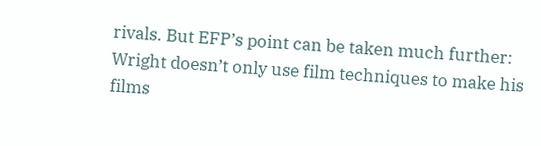rivals. But EFP’s point can be taken much further: Wright doesn’t only use film techniques to make his films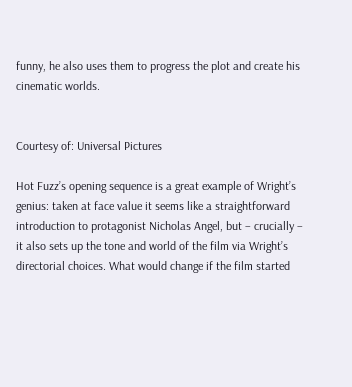funny, he also uses them to progress the plot and create his cinematic worlds.


Courtesy of: Universal Pictures

Hot Fuzz’s opening sequence is a great example of Wright’s genius: taken at face value it seems like a straightforward introduction to protagonist Nicholas Angel, but – crucially – it also sets up the tone and world of the film via Wright’s directorial choices. What would change if the film started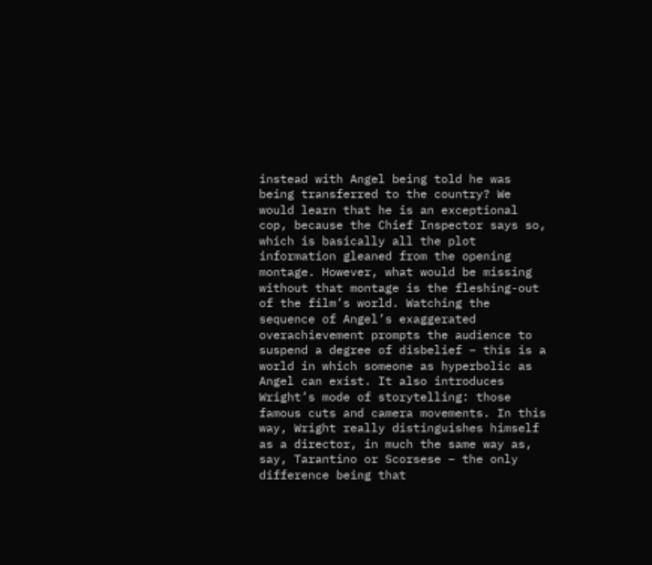instead with Angel being told he was being transferred to the country? We would learn that he is an exceptional cop, because the Chief Inspector says so, which is basically all the plot information gleaned from the opening montage. However, what would be missing without that montage is the fleshing-out of the film’s world. Watching the sequence of Angel’s exaggerated overachievement prompts the audience to suspend a degree of disbelief – this is a world in which someone as hyperbolic as Angel can exist. It also introduces Wright’s mode of storytelling: those famous cuts and camera movements. In this way, Wright really distinguishes himself as a director, in much the same way as, say, Tarantino or Scorsese – the only difference being that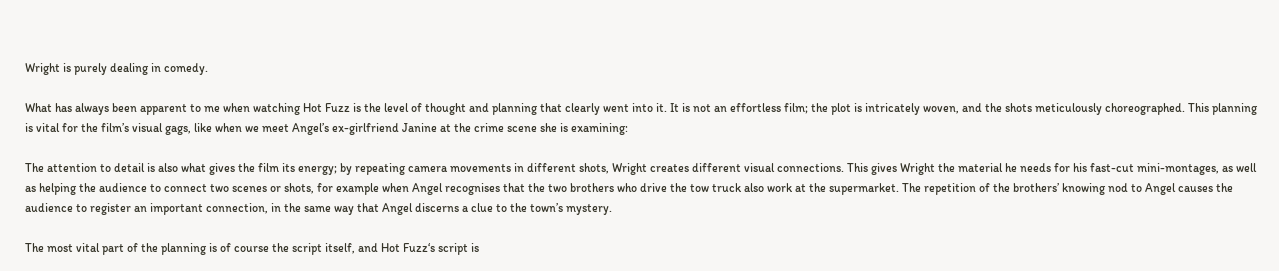Wright is purely dealing in comedy.

What has always been apparent to me when watching Hot Fuzz is the level of thought and planning that clearly went into it. It is not an effortless film; the plot is intricately woven, and the shots meticulously choreographed. This planning is vital for the film’s visual gags, like when we meet Angel’s ex-girlfriend Janine at the crime scene she is examining:

The attention to detail is also what gives the film its energy; by repeating camera movements in different shots, Wright creates different visual connections. This gives Wright the material he needs for his fast-cut mini-montages, as well as helping the audience to connect two scenes or shots, for example when Angel recognises that the two brothers who drive the tow truck also work at the supermarket. The repetition of the brothers’ knowing nod to Angel causes the audience to register an important connection, in the same way that Angel discerns a clue to the town’s mystery.

The most vital part of the planning is of course the script itself, and Hot Fuzz‘s script is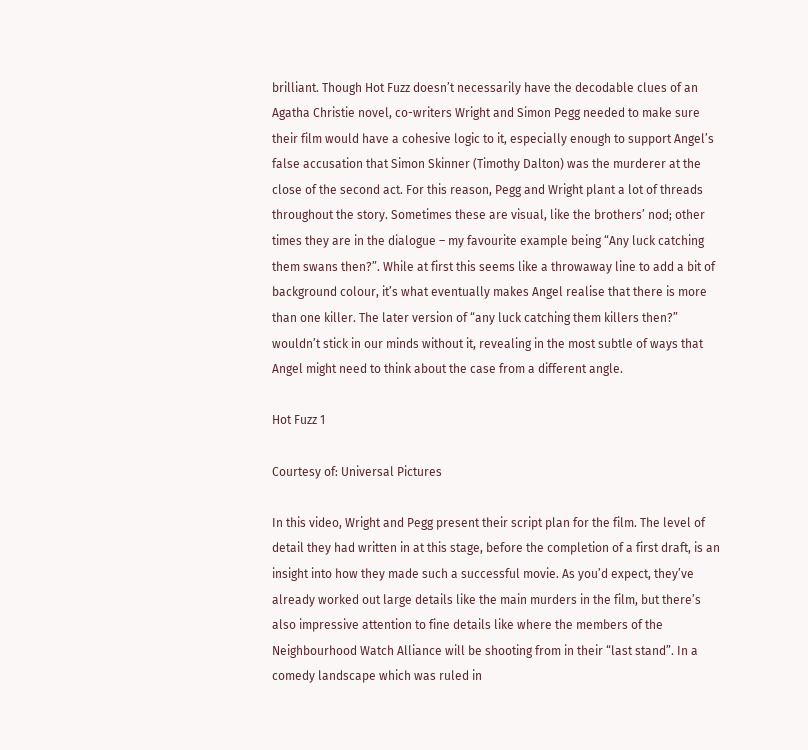brilliant. Though Hot Fuzz doesn’t necessarily have the decodable clues of an Agatha Christie novel, co-writers Wright and Simon Pegg needed to make sure their film would have a cohesive logic to it, especially enough to support Angel’s false accusation that Simon Skinner (Timothy Dalton) was the murderer at the close of the second act. For this reason, Pegg and Wright plant a lot of threads throughout the story. Sometimes these are visual, like the brothers’ nod; other times they are in the dialogue – my favourite example being “Any luck catching them swans then?”. While at first this seems like a throwaway line to add a bit of background colour, it’s what eventually makes Angel realise that there is more than one killer. The later version of “any luck catching them killers then?” wouldn’t stick in our minds without it, revealing in the most subtle of ways that Angel might need to think about the case from a different angle.

Hot Fuzz 1

Courtesy of: Universal Pictures

In this video, Wright and Pegg present their script plan for the film. The level of detail they had written in at this stage, before the completion of a first draft, is an insight into how they made such a successful movie. As you’d expect, they’ve already worked out large details like the main murders in the film, but there’s also impressive attention to fine details like where the members of the Neighbourhood Watch Alliance will be shooting from in their “last stand”. In a comedy landscape which was ruled in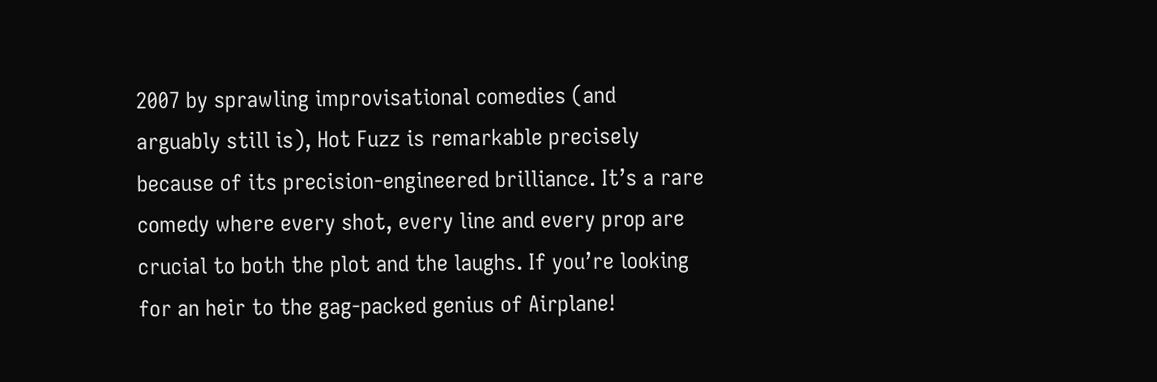2007 by sprawling improvisational comedies (and arguably still is), Hot Fuzz is remarkable precisely because of its precision-engineered brilliance. It’s a rare comedy where every shot, every line and every prop are crucial to both the plot and the laughs. If you’re looking for an heir to the gag-packed genius of Airplane!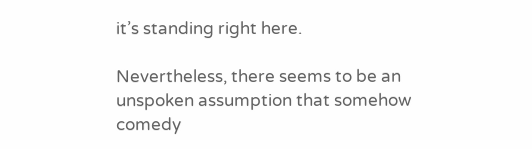it’s standing right here.

Nevertheless, there seems to be an unspoken assumption that somehow comedy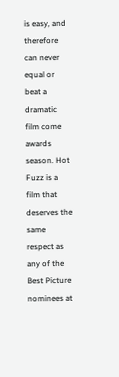is easy, and therefore can never equal or beat a dramatic film come awards season. Hot Fuzz is a film that deserves the same respect as any of the Best Picture nominees at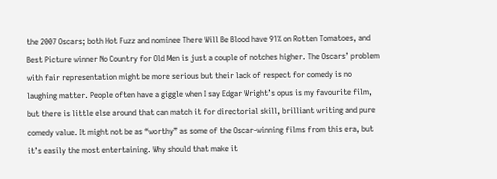the 2007 Oscars; both Hot Fuzz and nominee There Will Be Blood have 91% on Rotten Tomatoes, and Best Picture winner No Country for Old Men is just a couple of notches higher. The Oscars’ problem with fair representation might be more serious but their lack of respect for comedy is no laughing matter. People often have a giggle when I say Edgar Wright’s opus is my favourite film, but there is little else around that can match it for directorial skill, brilliant writing and pure comedy value. It might not be as “worthy” as some of the Oscar-winning films from this era, but it’s easily the most entertaining. Why should that make it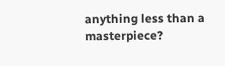anything less than a masterpiece?